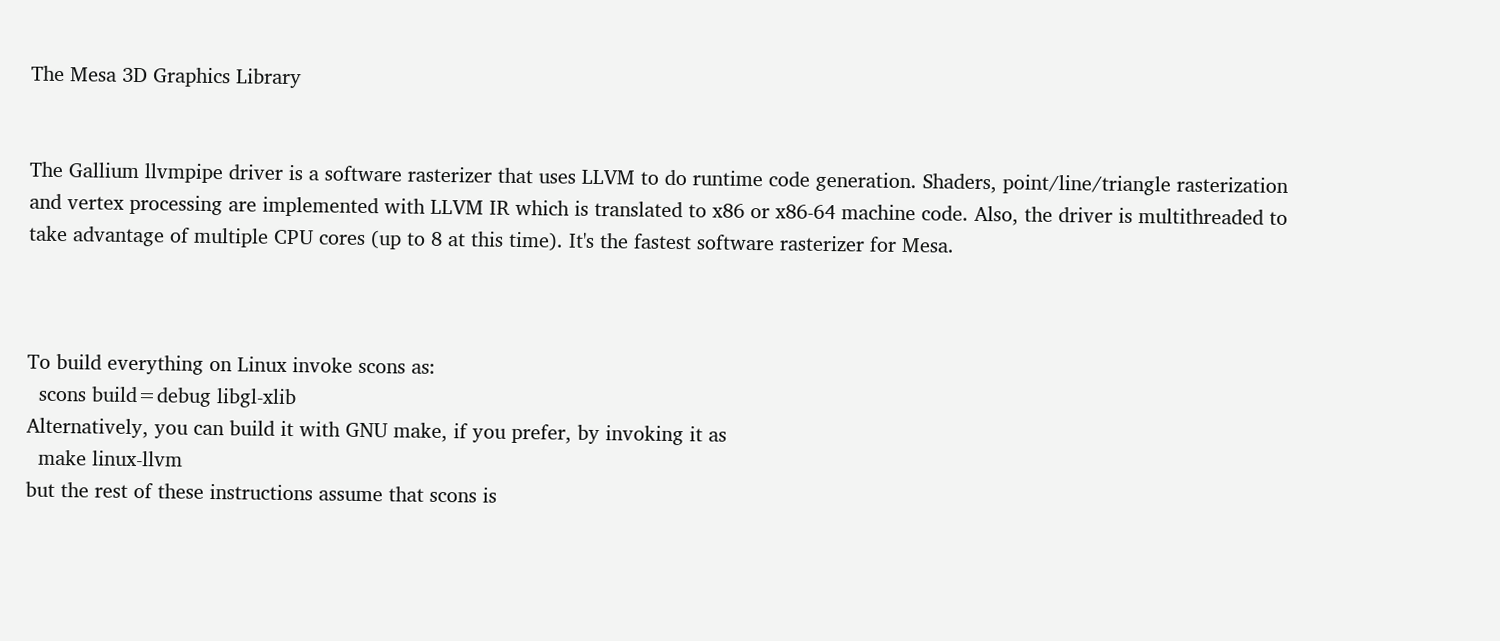The Mesa 3D Graphics Library


The Gallium llvmpipe driver is a software rasterizer that uses LLVM to do runtime code generation. Shaders, point/line/triangle rasterization and vertex processing are implemented with LLVM IR which is translated to x86 or x86-64 machine code. Also, the driver is multithreaded to take advantage of multiple CPU cores (up to 8 at this time). It's the fastest software rasterizer for Mesa.



To build everything on Linux invoke scons as:
  scons build=debug libgl-xlib
Alternatively, you can build it with GNU make, if you prefer, by invoking it as
  make linux-llvm
but the rest of these instructions assume that scons is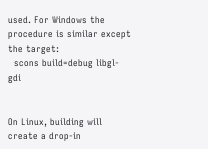used. For Windows the procedure is similar except the target:
  scons build=debug libgl-gdi


On Linux, building will create a drop-in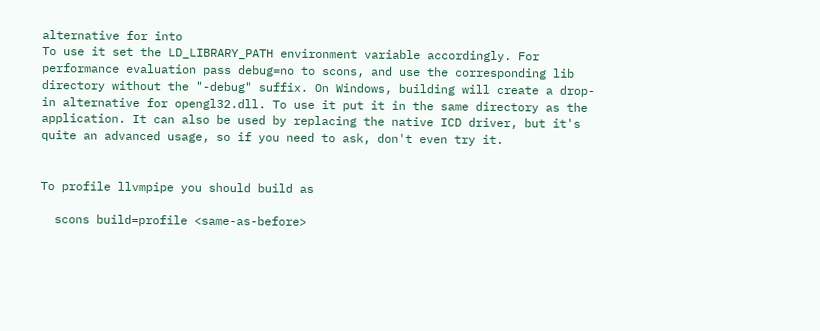alternative for into
To use it set the LD_LIBRARY_PATH environment variable accordingly. For performance evaluation pass debug=no to scons, and use the corresponding lib directory without the "-debug" suffix. On Windows, building will create a drop-in alternative for opengl32.dll. To use it put it in the same directory as the application. It can also be used by replacing the native ICD driver, but it's quite an advanced usage, so if you need to ask, don't even try it.


To profile llvmpipe you should build as

  scons build=profile <same-as-before>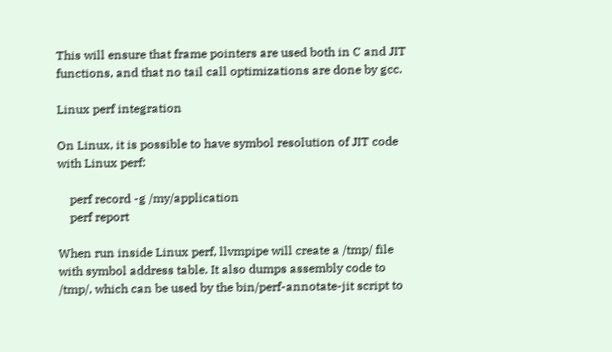This will ensure that frame pointers are used both in C and JIT functions, and that no tail call optimizations are done by gcc.

Linux perf integration

On Linux, it is possible to have symbol resolution of JIT code with Linux perf:

    perf record -g /my/application
    perf report

When run inside Linux perf, llvmpipe will create a /tmp/ file with symbol address table. It also dumps assembly code to /tmp/, which can be used by the bin/perf-annotate-jit script to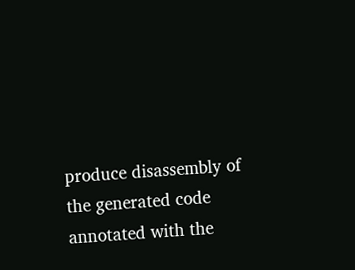produce disassembly of the generated code annotated with the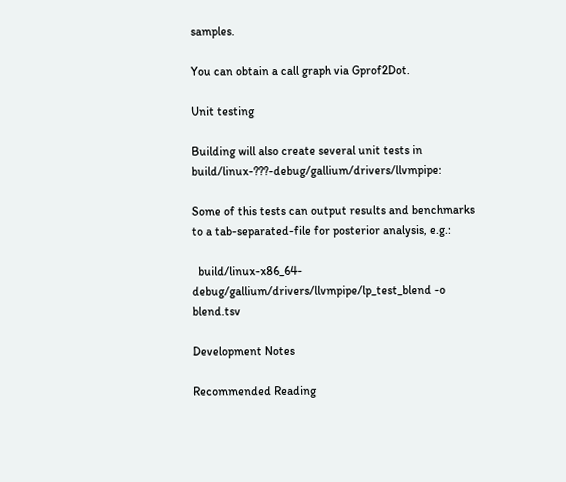samples.

You can obtain a call graph via Gprof2Dot.

Unit testing

Building will also create several unit tests in build/linux-???-debug/gallium/drivers/llvmpipe:

Some of this tests can output results and benchmarks to a tab-separated-file for posterior analysis, e.g.:

  build/linux-x86_64-debug/gallium/drivers/llvmpipe/lp_test_blend -o blend.tsv

Development Notes

Recommended Reading